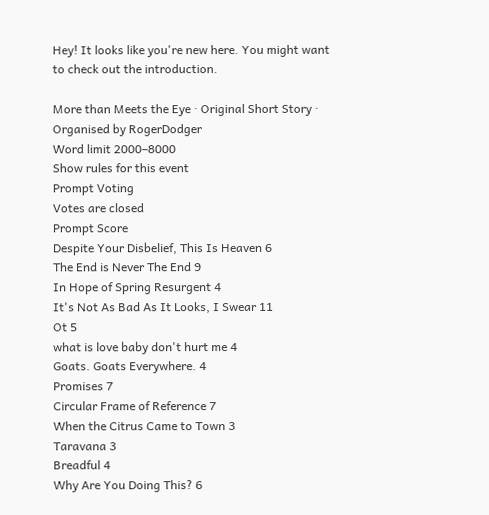Hey! It looks like you're new here. You might want to check out the introduction.

More than Meets the Eye · Original Short Story ·
Organised by RogerDodger
Word limit 2000–8000
Show rules for this event
Prompt Voting
Votes are closed
Prompt Score
Despite Your Disbelief, This Is Heaven 6
The End is Never The End 9
In Hope of Spring Resurgent 4
It's Not As Bad As It Looks, I Swear 11
Ot 5
what is love baby don't hurt me 4
Goats. Goats Everywhere. 4
Promises 7
Circular Frame of Reference 7
When the Citrus Came to Town 3
Taravana 3
Breadful 4
Why Are You Doing This? 6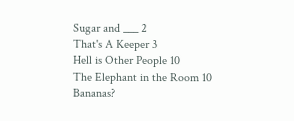Sugar and ___ 2
That's A Keeper 3
Hell is Other People 10
The Elephant in the Room 10
Bananas?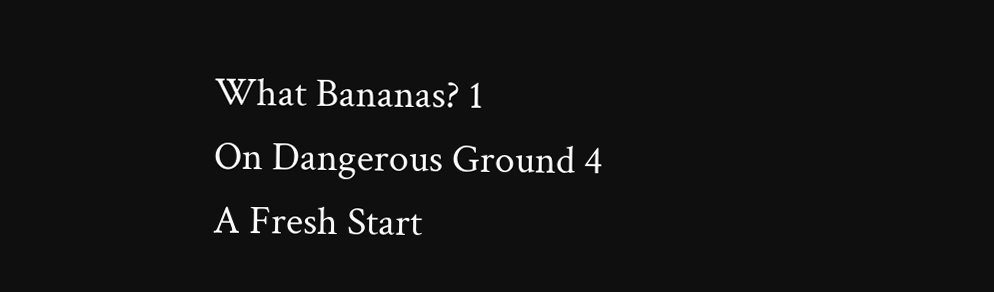What Bananas? 1
On Dangerous Ground 4
A Fresh Start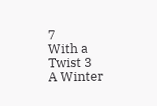7
With a Twist 3
A Winter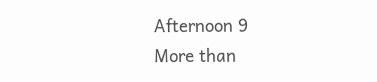Afternoon 9
More than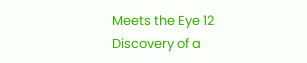Meets the Eye 12
Discovery of a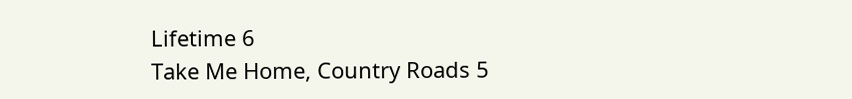Lifetime 6
Take Me Home, Country Roads 5